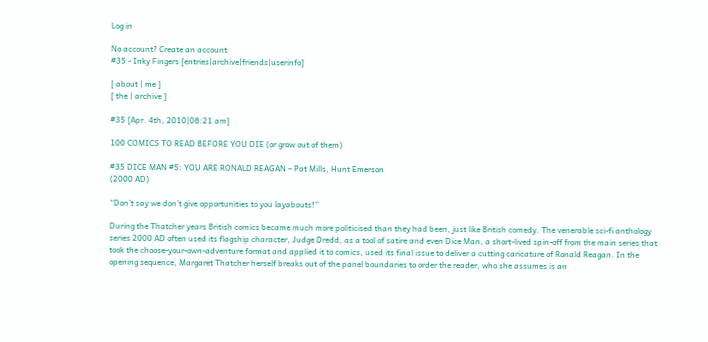Log in

No account? Create an account
#35 - Inky Fingers [entries|archive|friends|userinfo]

[ about | me ]
[ the | archive ]

#35 [Apr. 4th, 2010|08:21 am]

100 COMICS TO READ BEFORE YOU DIE (or grow out of them)

#35 DICE MAN #5: YOU ARE RONALD REAGAN – Pat Mills, Hunt Emerson
(2000 AD)

“Don’t say we don’t give opportunities to you layabouts!”

During the Thatcher years British comics became much more politicised than they had been, just like British comedy. The venerable sci-fi anthology series 2000 AD often used its flagship character, Judge Dredd, as a tool of satire and even Dice Man, a short-lived spin-off from the main series that took the choose-your-own-adventure format and applied it to comics, used its final issue to deliver a cutting caricature of Ronald Reagan. In the opening sequence, Margaret Thatcher herself breaks out of the panel boundaries to order the reader, who she assumes is an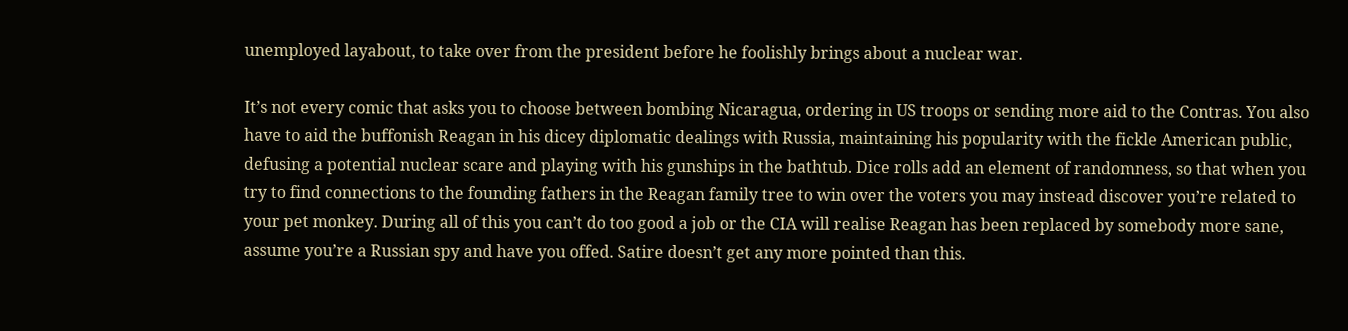unemployed layabout, to take over from the president before he foolishly brings about a nuclear war.

It’s not every comic that asks you to choose between bombing Nicaragua, ordering in US troops or sending more aid to the Contras. You also have to aid the buffonish Reagan in his dicey diplomatic dealings with Russia, maintaining his popularity with the fickle American public, defusing a potential nuclear scare and playing with his gunships in the bathtub. Dice rolls add an element of randomness, so that when you try to find connections to the founding fathers in the Reagan family tree to win over the voters you may instead discover you’re related to your pet monkey. During all of this you can’t do too good a job or the CIA will realise Reagan has been replaced by somebody more sane, assume you’re a Russian spy and have you offed. Satire doesn’t get any more pointed than this.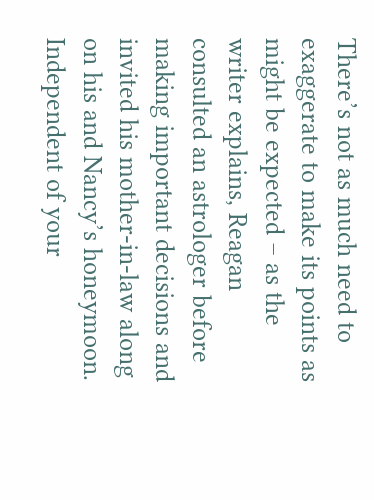There’s not as much need to exaggerate to make its points as might be expected – as the writer explains, Reagan consulted an astrologer before making important decisions and invited his mother-in-law along on his and Nancy’s honeymoon. Independent of your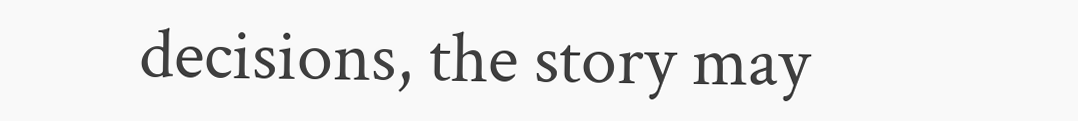decisions, the story may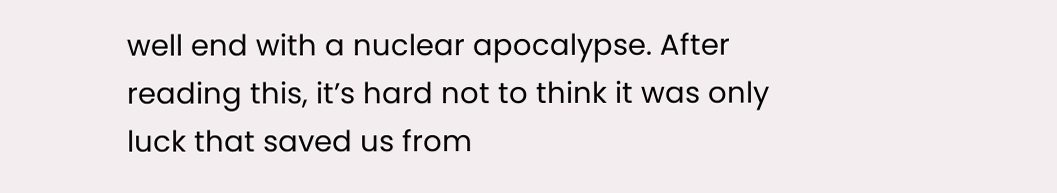well end with a nuclear apocalypse. After reading this, it’s hard not to think it was only luck that saved us from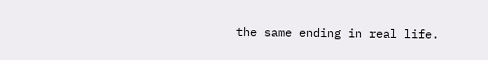the same ending in real life.